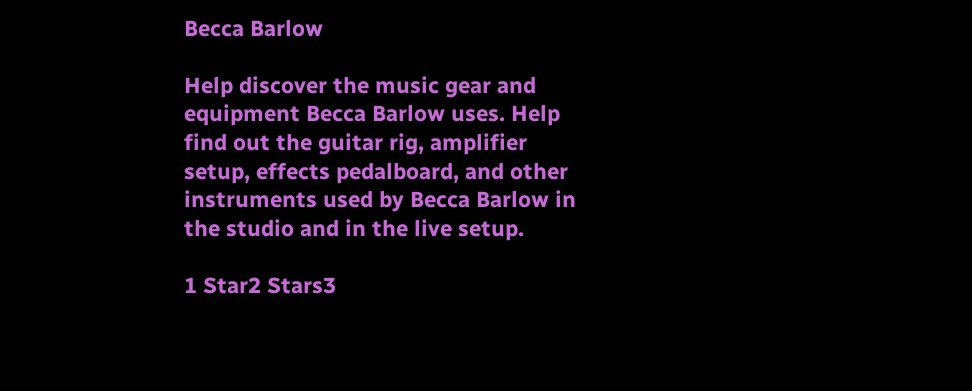Becca Barlow

Help discover the music gear and equipment Becca Barlow uses. Help find out the guitar rig, amplifier setup, effects pedalboard, and other instruments used by Becca Barlow in the studio and in the live setup.

1 Star2 Stars3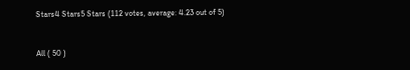Stars4 Stars5 Stars (112 votes, average: 4.23 out of 5)


All ( 50 )